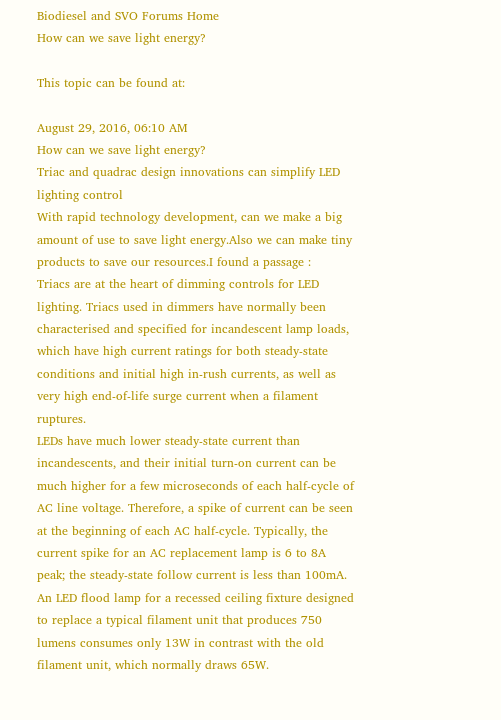Biodiesel and SVO Forums Home
How can we save light energy?

This topic can be found at:

August 29, 2016, 06:10 AM
How can we save light energy?
Triac and quadrac design innovations can simplify LED lighting control
With rapid technology development, can we make a big amount of use to save light energy.Also we can make tiny products to save our resources.I found a passage :
Triacs are at the heart of dimming controls for LED lighting. Triacs used in dimmers have normally been characterised and specified for incandescent lamp loads, which have high current ratings for both steady-state conditions and initial high in-rush currents, as well as very high end-of-life surge current when a filament ruptures.
LEDs have much lower steady-state current than incandescents, and their initial turn-on current can be much higher for a few microseconds of each half-cycle of AC line voltage. Therefore, a spike of current can be seen at the beginning of each AC half-cycle. Typically, the current spike for an AC replacement lamp is 6 to 8A peak; the steady-state follow current is less than 100mA. An LED flood lamp for a recessed ceiling fixture designed to replace a typical filament unit that produces 750 lumens consumes only 13W in contrast with the old filament unit, which normally draws 65W.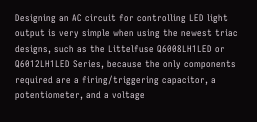Designing an AC circuit for controlling LED light output is very simple when using the newest triac designs, such as the Littelfuse Q6008LH1LED or Q6012LH1LED Series, because the only components required are a firing/triggering capacitor, a potentiometer, and a voltage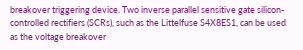breakover triggering device. Two inverse parallel sensitive gate silicon-controlled rectifiers (SCRs), such as the Littelfuse S4X8ES1, can be used as the voltage breakover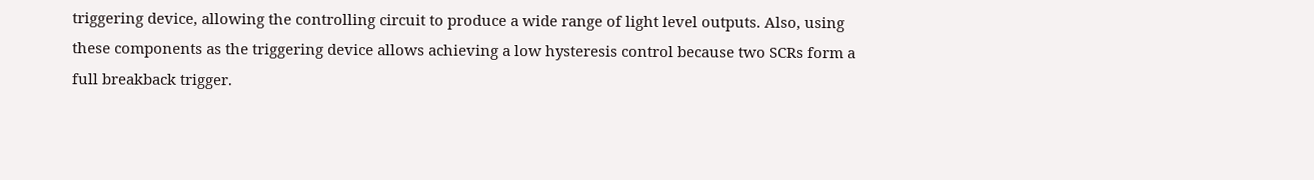triggering device, allowing the controlling circuit to produce a wide range of light level outputs. Also, using these components as the triggering device allows achieving a low hysteresis control because two SCRs form a full breakback trigger.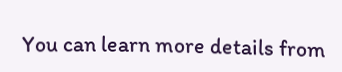You can learn more details from